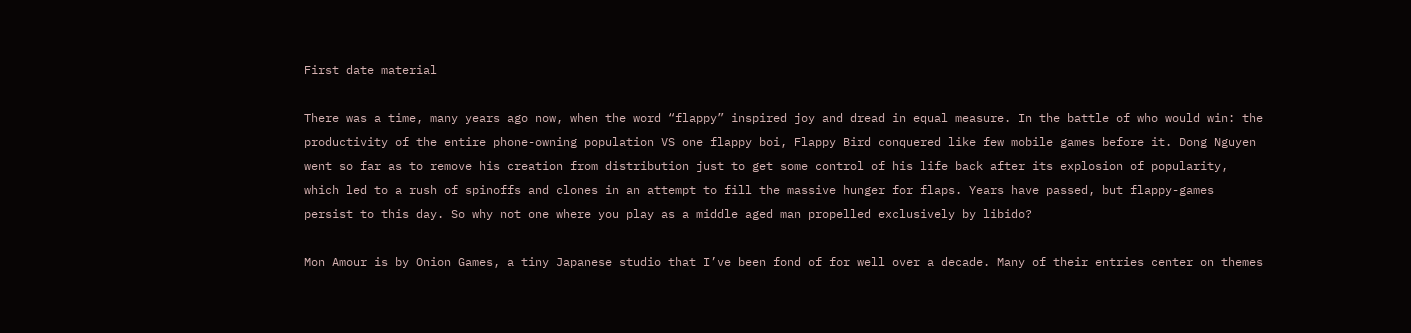First date material

There was a time, many years ago now, when the word “flappy” inspired joy and dread in equal measure. In the battle of who would win: the productivity of the entire phone-owning population VS one flappy boi, Flappy Bird conquered like few mobile games before it. Dong Nguyen went so far as to remove his creation from distribution just to get some control of his life back after its explosion of popularity, which led to a rush of spinoffs and clones in an attempt to fill the massive hunger for flaps. Years have passed, but flappy-games persist to this day. So why not one where you play as a middle aged man propelled exclusively by libido?

Mon Amour is by Onion Games, a tiny Japanese studio that I’ve been fond of for well over a decade. Many of their entries center on themes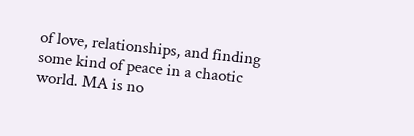of love, relationships, and finding some kind of peace in a chaotic world. MA is no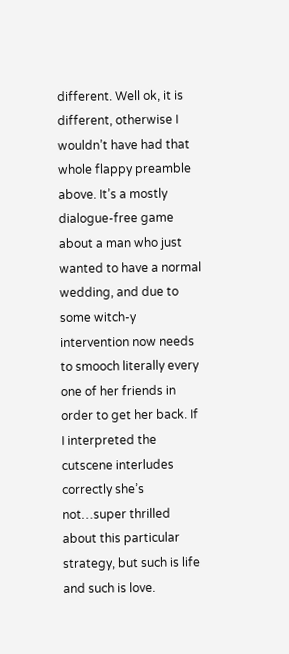different. Well ok, it is different, otherwise I wouldn’t have had that whole flappy preamble above. It’s a mostly dialogue-free game about a man who just wanted to have a normal wedding, and due to some witch-y intervention now needs to smooch literally every one of her friends in order to get her back. If I interpreted the cutscene interludes correctly she’s not…super thrilled about this particular strategy, but such is life and such is love.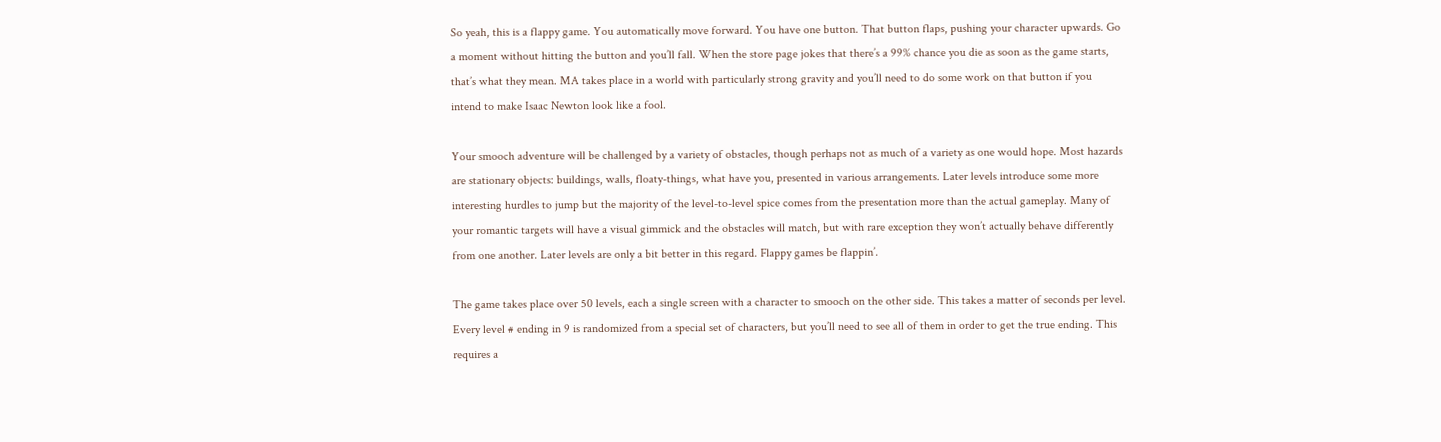So yeah, this is a flappy game. You automatically move forward. You have one button. That button flaps, pushing your character upwards. Go a moment without hitting the button and you’ll fall. When the store page jokes that there’s a 99% chance you die as soon as the game starts, that’s what they mean. MA takes place in a world with particularly strong gravity and you’ll need to do some work on that button if you intend to make Isaac Newton look like a fool.

Your smooch adventure will be challenged by a variety of obstacles, though perhaps not as much of a variety as one would hope. Most hazards are stationary objects: buildings, walls, floaty-things, what have you, presented in various arrangements. Later levels introduce some more interesting hurdles to jump but the majority of the level-to-level spice comes from the presentation more than the actual gameplay. Many of your romantic targets will have a visual gimmick and the obstacles will match, but with rare exception they won’t actually behave differently from one another. Later levels are only a bit better in this regard. Flappy games be flappin’.

The game takes place over 50 levels, each a single screen with a character to smooch on the other side. This takes a matter of seconds per level. Every level # ending in 9 is randomized from a special set of characters, but you’ll need to see all of them in order to get the true ending. This requires a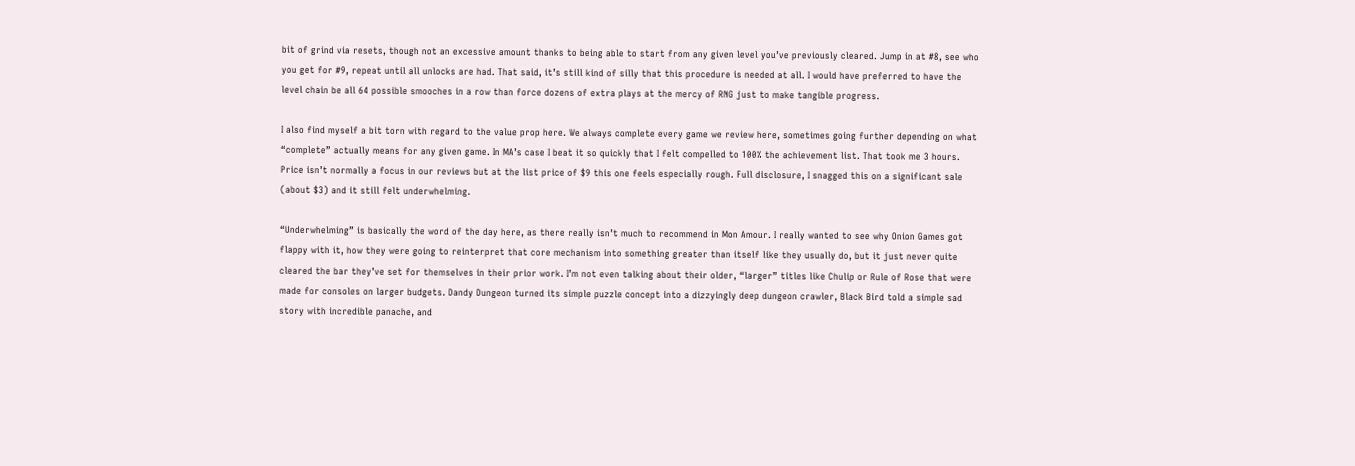bit of grind via resets, though not an excessive amount thanks to being able to start from any given level you’ve previously cleared. Jump in at #8, see who you get for #9, repeat until all unlocks are had. That said, it’s still kind of silly that this procedure is needed at all. I would have preferred to have the level chain be all 64 possible smooches in a row than force dozens of extra plays at the mercy of RNG just to make tangible progress.

I also find myself a bit torn with regard to the value prop here. We always complete every game we review here, sometimes going further depending on what “complete” actually means for any given game. In MA’s case I beat it so quickly that I felt compelled to 100% the achievement list. That took me 3 hours. Price isn’t normally a focus in our reviews but at the list price of $9 this one feels especially rough. Full disclosure, I snagged this on a significant sale (about $3) and it still felt underwhelming.

“Underwhelming” is basically the word of the day here, as there really isn’t much to recommend in Mon Amour. I really wanted to see why Onion Games got flappy with it, how they were going to reinterpret that core mechanism into something greater than itself like they usually do, but it just never quite cleared the bar they’ve set for themselves in their prior work. I’m not even talking about their older, “larger” titles like Chulip or Rule of Rose that were made for consoles on larger budgets. Dandy Dungeon turned its simple puzzle concept into a dizzyingly deep dungeon crawler, Black Bird told a simple sad story with incredible panache, and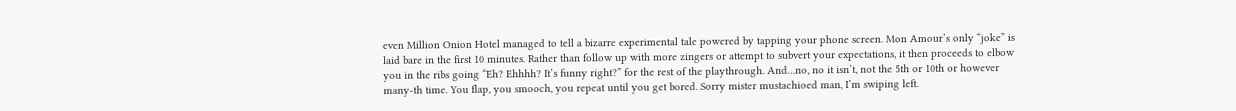even Million Onion Hotel managed to tell a bizarre experimental tale powered by tapping your phone screen. Mon Amour’s only “joke” is laid bare in the first 10 minutes. Rather than follow up with more zingers or attempt to subvert your expectations, it then proceeds to elbow you in the ribs going “Eh? Ehhhh? It’s funny right?” for the rest of the playthrough. And…no, no it isn’t, not the 5th or 10th or however many-th time. You flap, you smooch, you repeat until you get bored. Sorry mister mustachioed man, I’m swiping left.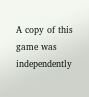A copy of this game was independently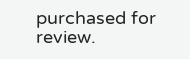purchased for review.